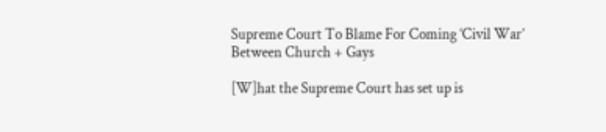Supreme Court To Blame For Coming ‘Civil War’ Between Church + Gays

[W]hat the Supreme Court has set up is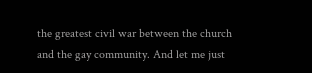the greatest civil war between the church and the gay community. And let me just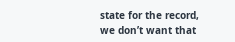state for the record, we don’t want that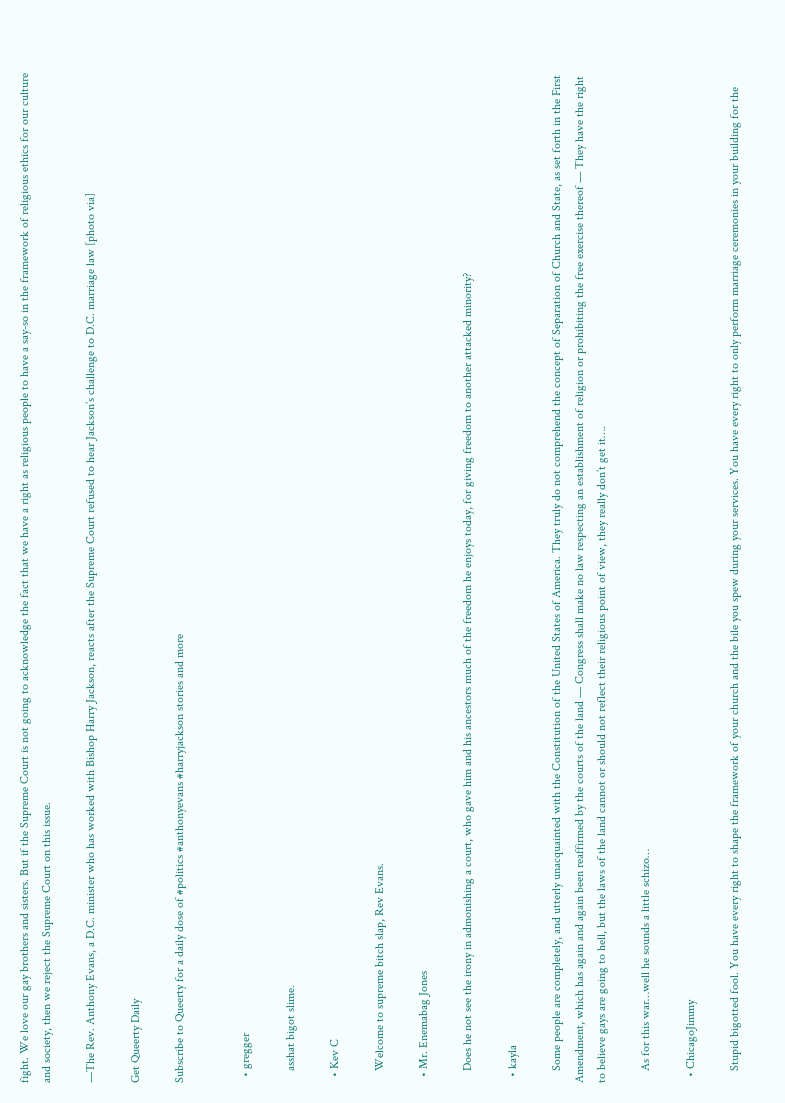fight. We love our gay brothers and sisters. But if the Supreme Court is not going to acknowledge the fact that we have a right as religious people to have a say-so in the framework of religious ethics for our culture and society, then we reject the Supreme Court on this issue.

—The Rev. Anthony Evans, a D.C. minister who has worked with Bishop Harry Jackson, reacts after the Supreme Court refused to hear Jackson’s challenge to D.C. marriage law [photo via]

Get Queerty Daily

Subscribe to Queerty for a daily dose of #politics #anthonyevans #harryjackson stories and more


  • gregger

    asshat bigot slime.

  • Kev C

    Welcome to supreme bitch slap, Rev Evans.

  • Mr. Enemabag Jones

    Does he not see the irony in admonishing a court, who gave him and his ancestors much of the freedom he enjoys today, for giving freedom to another attacked minority?

  • kayla

    Some people are completely, and utterly unacquainted with the Constitution of the United States of America. They truly do not comprehend the concept of Separation of Church and State, as set forth in the First Amendment, which has again and again been reaffirmed by the courts of the land — Congress shall make no law respecting an establishment of religion or prohibiting the free exercise thereof — They have the right to believe gays are going to hell, but the laws of the land cannot or should not reflect their religious point of view, they really don’t get it….

    As for this war…well he sounds a little schizo…

  • ChicagoJimmy

    Stupid bigotted fool. You have every right to shape the framework of your church and the bile you spew during your services. You have every right to only perform marriage ceremonies in your building for the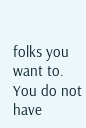folks you want to. You do not have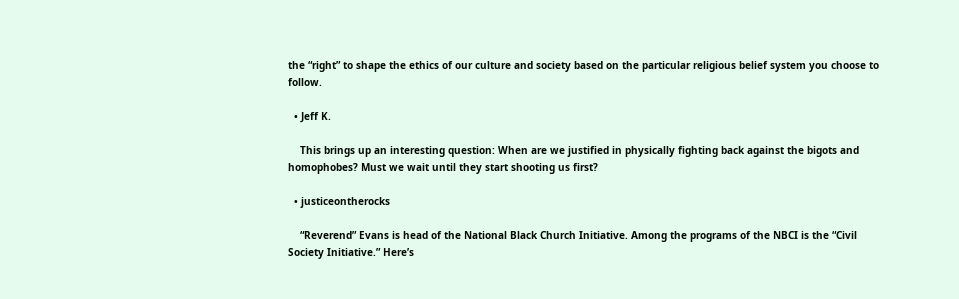the “right” to shape the ethics of our culture and society based on the particular religious belief system you choose to follow.

  • Jeff K.

    This brings up an interesting question: When are we justified in physically fighting back against the bigots and homophobes? Must we wait until they start shooting us first?

  • justiceontherocks

    “Reverend” Evans is head of the National Black Church Initiative. Among the programs of the NBCI is the “Civil Society Initiative.” Here’s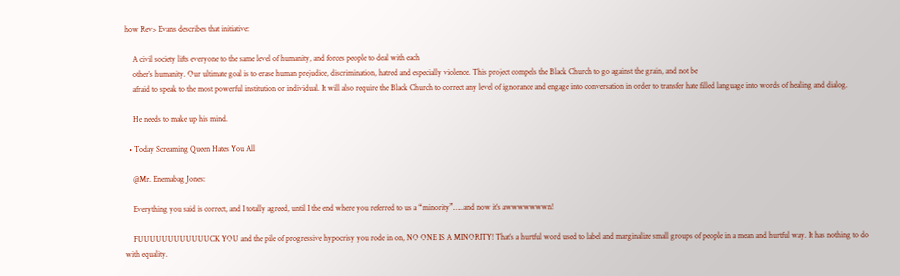how Rev> Evans describes that initiative:

    A civil society lifts everyone to the same level of humanity, and forces people to deal with each
    other’s humanity. Our ultimate goal is to erase human prejudice, discrimination, hatred and especially violence. This project compels the Black Church to go against the grain, and not be
    afraid to speak to the most powerful institution or individual. It will also require the Black Church to correct any level of ignorance and engage into conversation in order to transfer hate filled language into words of healing and dialog.

    He needs to make up his mind.

  • Today Screaming Queen Hates You All

    @Mr. Enemabag Jones:

    Everything you said is correct, and I totally agreed, until I the end where you referred to us a “minority”…..and now it’s awwwwwwwn!

    FUUUUUUUUUUUUCK YOU and the pile of progressive hypocrisy you rode in on, NO ONE IS A MINORITY! That’s a hurtful word used to label and marginalize small groups of people in a mean and hurtful way. It has nothing to do with equality.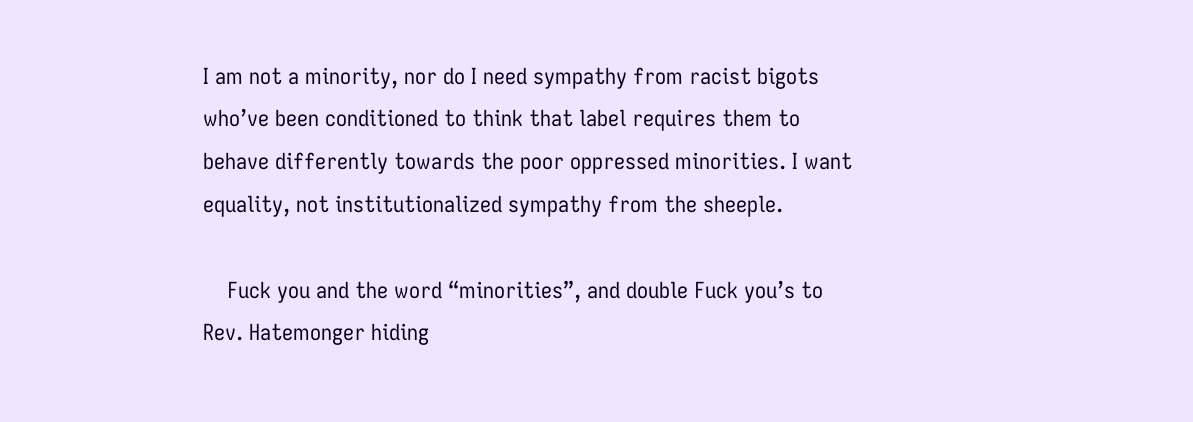I am not a minority, nor do I need sympathy from racist bigots who’ve been conditioned to think that label requires them to behave differently towards the poor oppressed minorities. I want equality, not institutionalized sympathy from the sheeple.

    Fuck you and the word “minorities”, and double Fuck you’s to Rev. Hatemonger hiding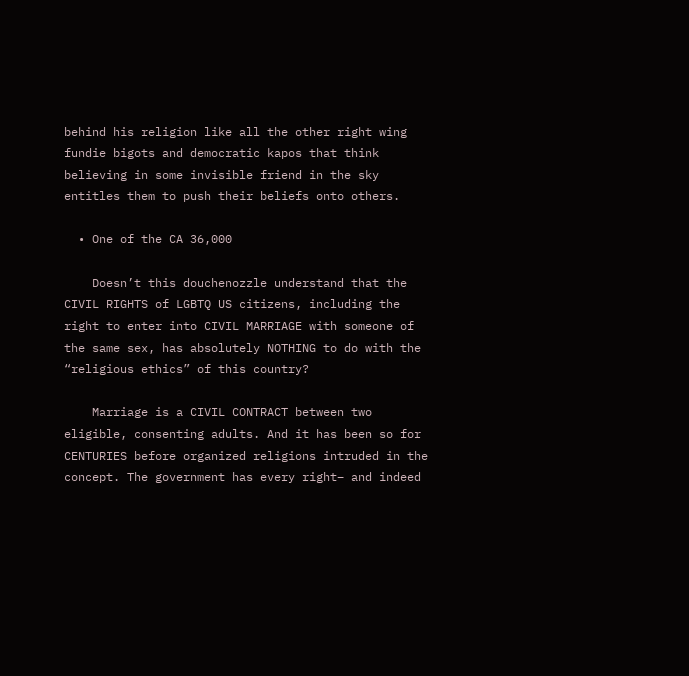behind his religion like all the other right wing fundie bigots and democratic kapos that think believing in some invisible friend in the sky entitles them to push their beliefs onto others.

  • One of the CA 36,000

    Doesn’t this douchenozzle understand that the CIVIL RIGHTS of LGBTQ US citizens, including the right to enter into CIVIL MARRIAGE with someone of the same sex, has absolutely NOTHING to do with the “religious ethics” of this country?

    Marriage is a CIVIL CONTRACT between two eligible, consenting adults. And it has been so for CENTURIES before organized religions intruded in the concept. The government has every right– and indeed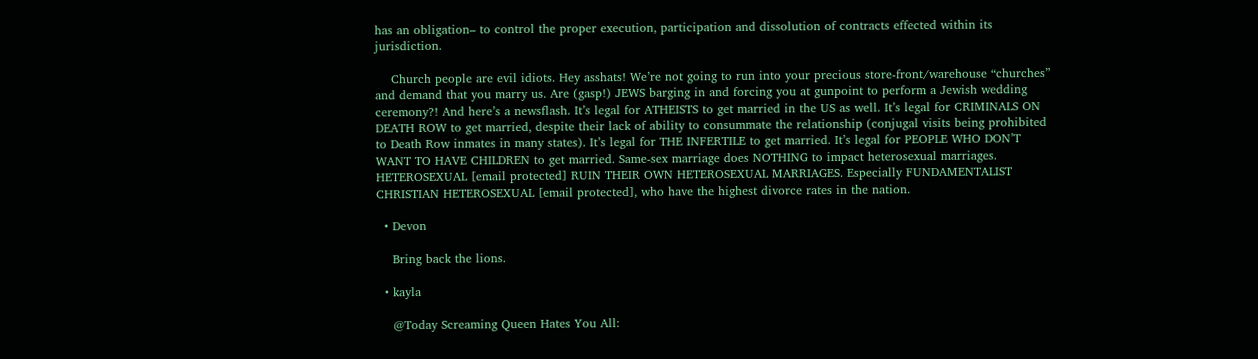has an obligation– to control the proper execution, participation and dissolution of contracts effected within its jurisdiction.

    Church people are evil idiots. Hey asshats! We’re not going to run into your precious store-front/warehouse “churches” and demand that you marry us. Are (gasp!) JEWS barging in and forcing you at gunpoint to perform a Jewish wedding ceremony?! And here’s a newsflash. It’s legal for ATHEISTS to get married in the US as well. It’s legal for CRIMINALS ON DEATH ROW to get married, despite their lack of ability to consummate the relationship (conjugal visits being prohibited to Death Row inmates in many states). It’s legal for THE INFERTILE to get married. It’s legal for PEOPLE WHO DON’T WANT TO HAVE CHILDREN to get married. Same-sex marriage does NOTHING to impact heterosexual marriages. HETEROSEXUAL [email protected] RUIN THEIR OWN HETEROSEXUAL MARRIAGES. Especially FUNDAMENTALIST CHRISTIAN HETEROSEXUAL [email protected], who have the highest divorce rates in the nation.

  • Devon

    Bring back the lions.

  • kayla

    @Today Screaming Queen Hates You All: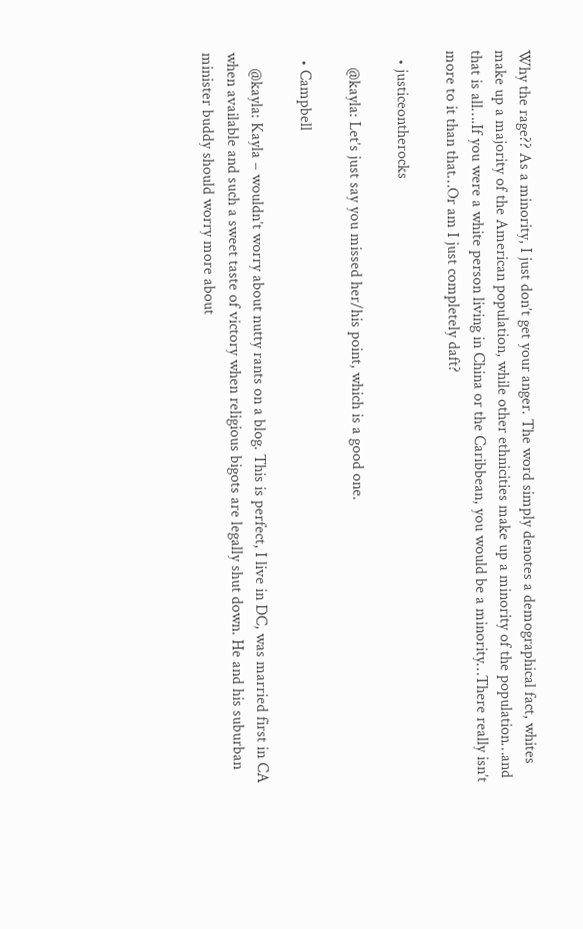Why the rage?? As a minority, I just don’t get your anger. The word simply denotes a demographical fact, whites make up a majority of the American population, while other ethnicities make up a minority of the population…and that is all….If you were a white person living in China or the Caribbean, you would be a minority…There really isn’t more to it than that…Or am I just completely daft?

  • justiceontherocks

    @kayla: Let’s just say you missed her/his point, which is a good one.

  • Campbell

    @kayla: Kayla – wouldn’t worry about nutty rants on a blog. This is perfect, I live in DC, was married first in CA when available and such a sweet taste of victory when religious bigots are legally shut down. He and his suburban minister buddy should worry more about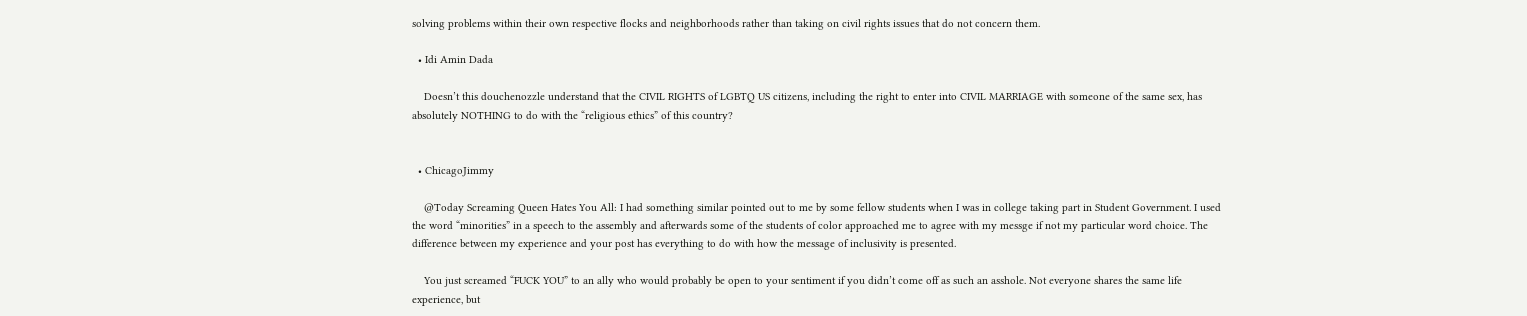solving problems within their own respective flocks and neighborhoods rather than taking on civil rights issues that do not concern them.

  • Idi Amin Dada

    Doesn’t this douchenozzle understand that the CIVIL RIGHTS of LGBTQ US citizens, including the right to enter into CIVIL MARRIAGE with someone of the same sex, has absolutely NOTHING to do with the “religious ethics” of this country?


  • ChicagoJimmy

    @Today Screaming Queen Hates You All: I had something similar pointed out to me by some fellow students when I was in college taking part in Student Government. I used the word “minorities” in a speech to the assembly and afterwards some of the students of color approached me to agree with my messge if not my particular word choice. The difference between my experience and your post has everything to do with how the message of inclusivity is presented.

    You just screamed “FUCK YOU” to an ally who would probably be open to your sentiment if you didn’t come off as such an asshole. Not everyone shares the same life experience, but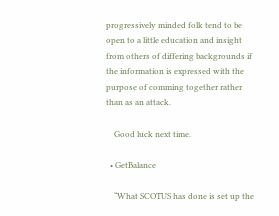progressively minded folk tend to be open to a little education and insight from others of differing backgrounds if the information is expressed with the purpose of comming together rather than as an attack.

    Good luck next time.

  • GetBalance

    “What SCOTUS has done is set up the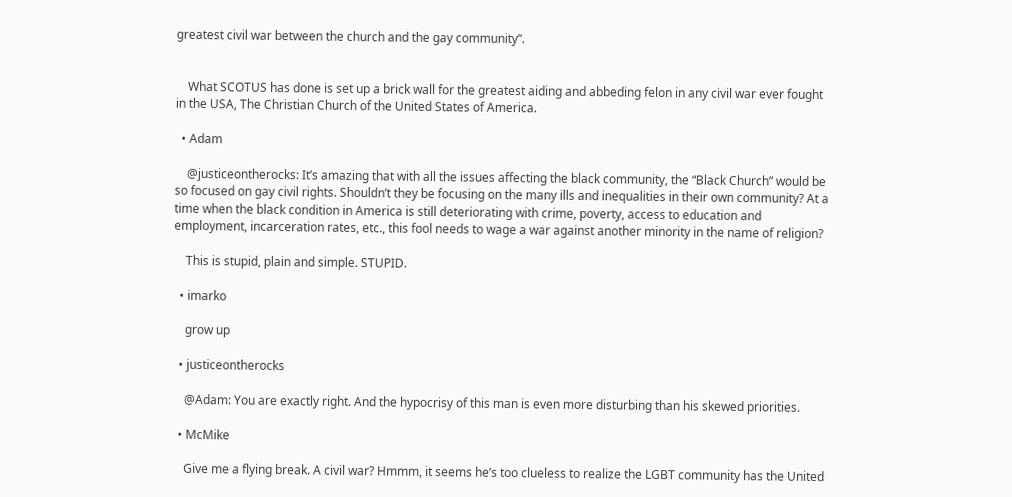greatest civil war between the church and the gay community”.


    What SCOTUS has done is set up a brick wall for the greatest aiding and abbeding felon in any civil war ever fought in the USA, The Christian Church of the United States of America.

  • Adam

    @justiceontherocks: It’s amazing that with all the issues affecting the black community, the “Black Church” would be so focused on gay civil rights. Shouldn’t they be focusing on the many ills and inequalities in their own community? At a time when the black condition in America is still deteriorating with crime, poverty, access to education and employment, incarceration rates, etc., this fool needs to wage a war against another minority in the name of religion?

    This is stupid, plain and simple. STUPID.

  • imarko

    grow up

  • justiceontherocks

    @Adam: You are exactly right. And the hypocrisy of this man is even more disturbing than his skewed priorities.

  • McMike

    Give me a flying break. A civil war? Hmmm, it seems he’s too clueless to realize the LGBT community has the United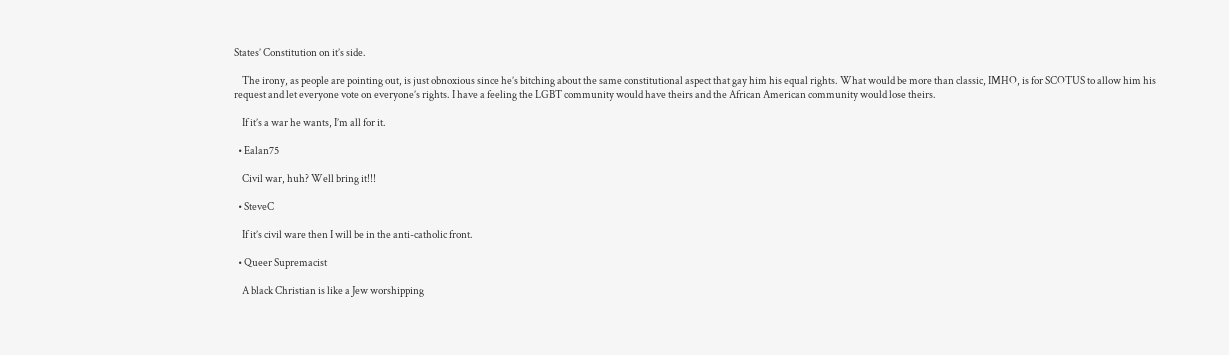States’ Constitution on it’s side.

    The irony, as people are pointing out, is just obnoxious since he’s bitching about the same constitutional aspect that gay him his equal rights. What would be more than classic, IMHO, is for SCOTUS to allow him his request and let everyone vote on everyone’s rights. I have a feeling the LGBT community would have theirs and the African American community would lose theirs.

    If it’s a war he wants, I’m all for it.

  • Ealan75

    Civil war, huh? Well bring it!!!

  • SteveC

    If it’s civil ware then I will be in the anti-catholic front.

  • Queer Supremacist

    A black Christian is like a Jew worshipping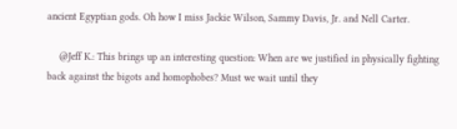ancient Egyptian gods. Oh how I miss Jackie Wilson, Sammy Davis, Jr. and Nell Carter.

    @Jeff K.: This brings up an interesting question: When are we justified in physically fighting back against the bigots and homophobes? Must we wait until they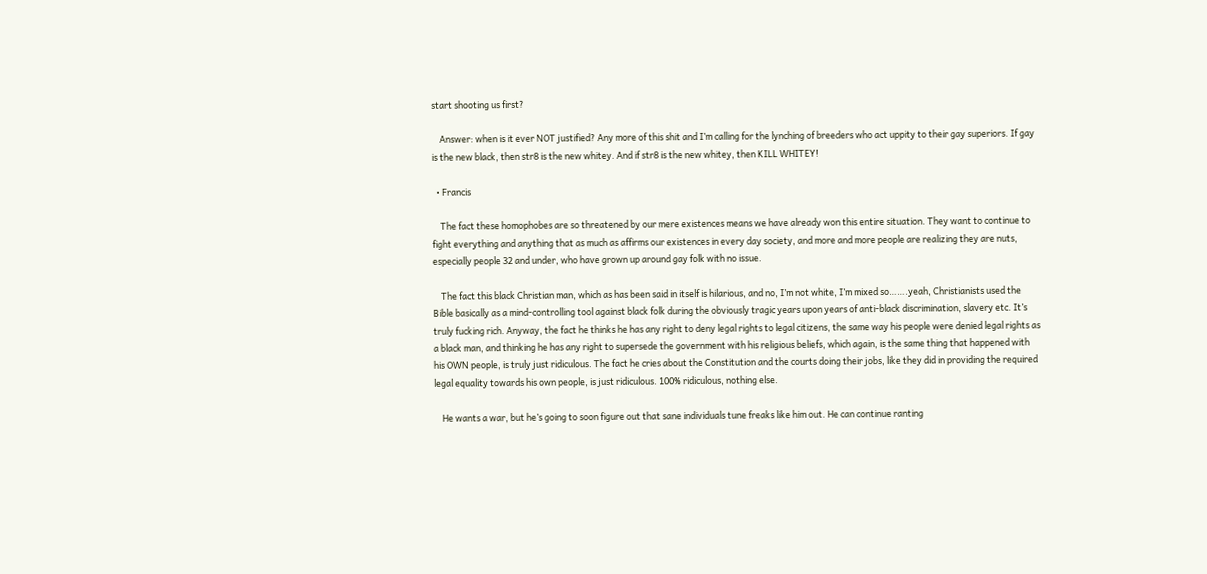start shooting us first?

    Answer: when is it ever NOT justified? Any more of this shit and I’m calling for the lynching of breeders who act uppity to their gay superiors. If gay is the new black, then str8 is the new whitey. And if str8 is the new whitey, then KILL WHITEY!

  • Francis

    The fact these homophobes are so threatened by our mere existences means we have already won this entire situation. They want to continue to fight everything and anything that as much as affirms our existences in every day society, and more and more people are realizing they are nuts, especially people 32 and under, who have grown up around gay folk with no issue.

    The fact this black Christian man, which as has been said in itself is hilarious, and no, I’m not white, I’m mixed so…….yeah, Christianists used the Bible basically as a mind-controlling tool against black folk during the obviously tragic years upon years of anti-black discrimination, slavery etc. It’s truly fucking rich. Anyway, the fact he thinks he has any right to deny legal rights to legal citizens, the same way his people were denied legal rights as a black man, and thinking he has any right to supersede the government with his religious beliefs, which again, is the same thing that happened with his OWN people, is truly just ridiculous. The fact he cries about the Constitution and the courts doing their jobs, like they did in providing the required legal equality towards his own people, is just ridiculous. 100% ridiculous, nothing else.

    He wants a war, but he’s going to soon figure out that sane individuals tune freaks like him out. He can continue ranting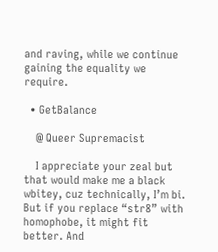and raving, while we continue gaining the equality we require.

  • GetBalance

    @ Queer Supremacist

    I appreciate your zeal but that would make me a black wbitey, cuz technically, I’m bi. But if you replace “str8” with homophobe, it might fit better. And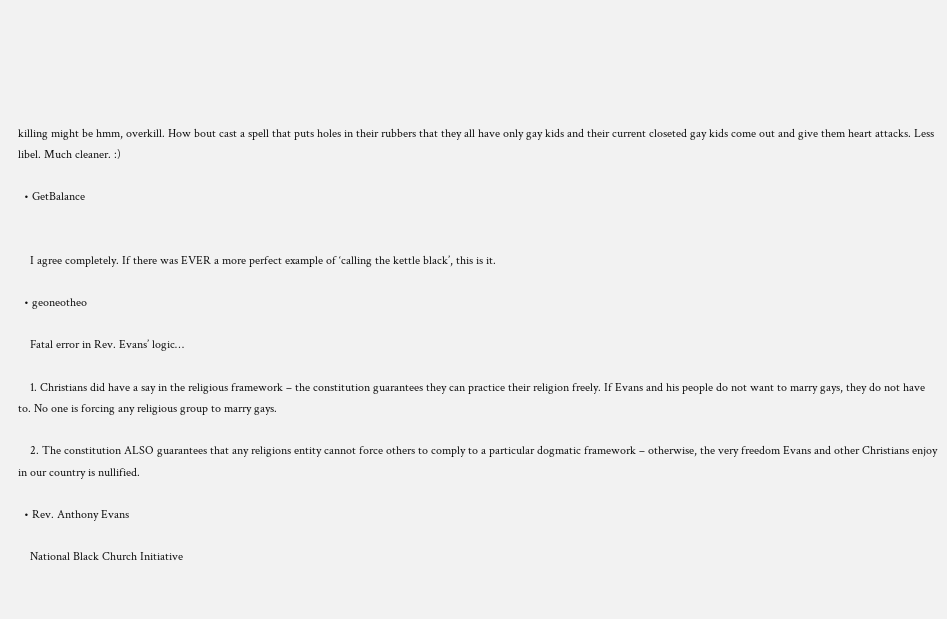killing might be hmm, overkill. How bout cast a spell that puts holes in their rubbers that they all have only gay kids and their current closeted gay kids come out and give them heart attacks. Less libel. Much cleaner. :)

  • GetBalance


    I agree completely. If there was EVER a more perfect example of ‘calling the kettle black’, this is it.

  • geoneotheo

    Fatal error in Rev. Evans’ logic…

    1. Christians did have a say in the religious framework – the constitution guarantees they can practice their religion freely. If Evans and his people do not want to marry gays, they do not have to. No one is forcing any religious group to marry gays.

    2. The constitution ALSO guarantees that any religions entity cannot force others to comply to a particular dogmatic framework – otherwise, the very freedom Evans and other Christians enjoy in our country is nullified.

  • Rev. Anthony Evans

    National Black Church Initiative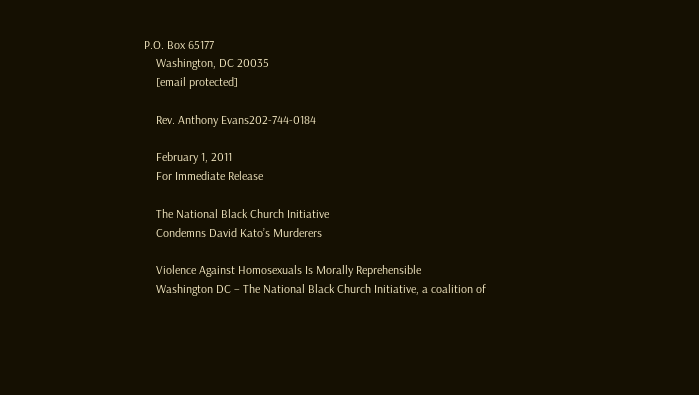P.O. Box 65177
    Washington, DC 20035
    [email protected]

    Rev. Anthony Evans202-744-0184

    February 1, 2011
    For Immediate Release

    The National Black Church Initiative
    Condemns David Kato’s Murderers

    Violence Against Homosexuals Is Morally Reprehensible
    Washington DC – The National Black Church Initiative, a coalition of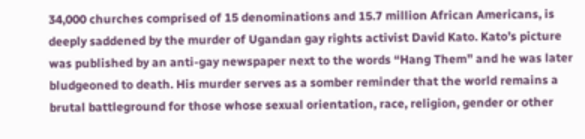34,000 churches comprised of 15 denominations and 15.7 million African Americans, is deeply saddened by the murder of Ugandan gay rights activist David Kato. Kato’s picture was published by an anti-gay newspaper next to the words “Hang Them” and he was later bludgeoned to death. His murder serves as a somber reminder that the world remains a brutal battleground for those whose sexual orientation, race, religion, gender or other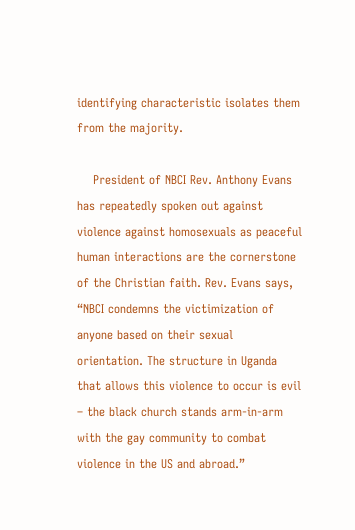identifying characteristic isolates them from the majority.

    President of NBCI Rev. Anthony Evans has repeatedly spoken out against violence against homosexuals as peaceful human interactions are the cornerstone of the Christian faith. Rev. Evans says, “NBCI condemns the victimization of anyone based on their sexual orientation. The structure in Uganda that allows this violence to occur is evil – the black church stands arm-in-arm with the gay community to combat violence in the US and abroad.”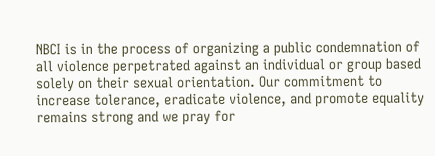NBCI is in the process of organizing a public condemnation of all violence perpetrated against an individual or group based solely on their sexual orientation. Our commitment to increase tolerance, eradicate violence, and promote equality remains strong and we pray for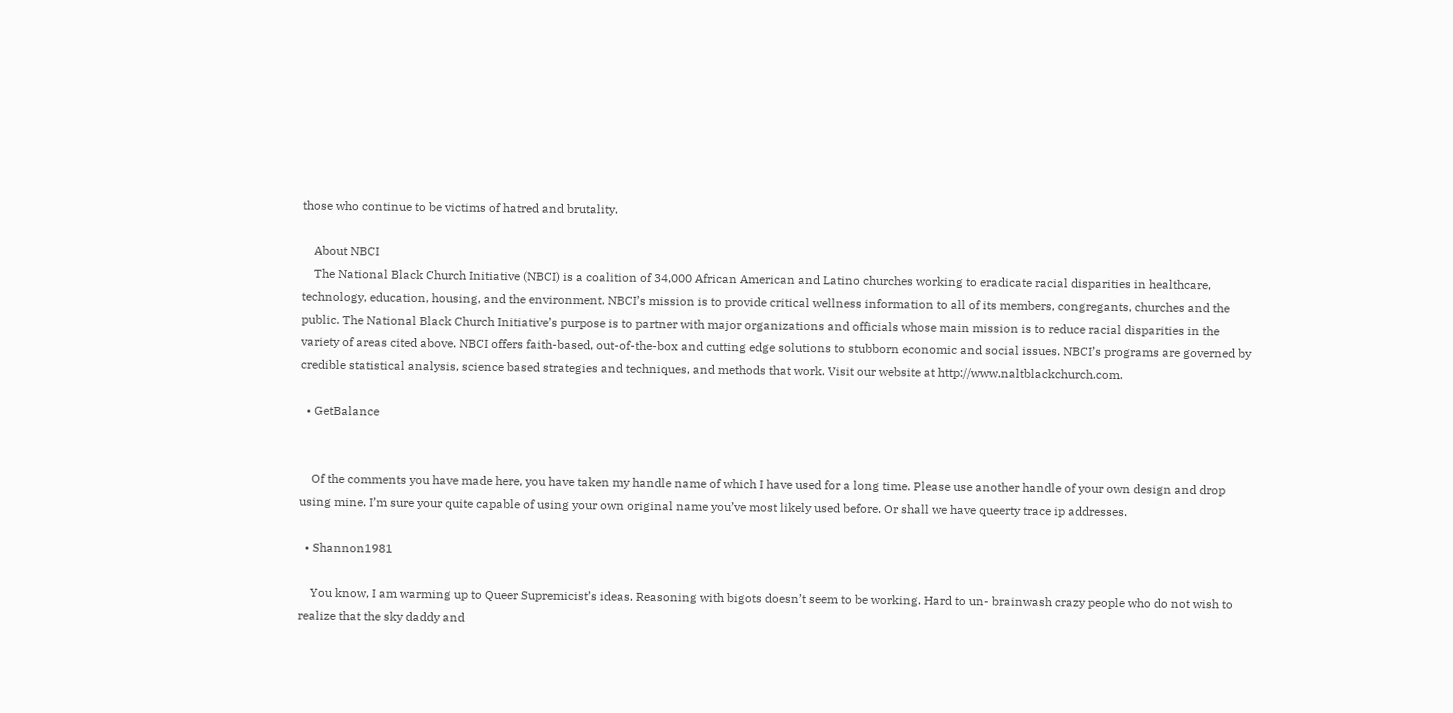those who continue to be victims of hatred and brutality.

    About NBCI
    The National Black Church Initiative (NBCI) is a coalition of 34,000 African American and Latino churches working to eradicate racial disparities in healthcare, technology, education, housing, and the environment. NBCI’s mission is to provide critical wellness information to all of its members, congregants, churches and the public. The National Black Church Initiative’s purpose is to partner with major organizations and officials whose main mission is to reduce racial disparities in the variety of areas cited above. NBCI offers faith-based, out-of-the-box and cutting edge solutions to stubborn economic and social issues. NBCI’s programs are governed by credible statistical analysis, science based strategies and techniques, and methods that work. Visit our website at http://www.naltblackchurch.com.

  • GetBalance


    Of the comments you have made here, you have taken my handle name of which I have used for a long time. Please use another handle of your own design and drop using mine. I’m sure your quite capable of using your own original name you’ve most likely used before. Or shall we have queerty trace ip addresses.

  • Shannon1981

    You know, I am warming up to Queer Supremicist’s ideas. Reasoning with bigots doesn’t seem to be working. Hard to un- brainwash crazy people who do not wish to realize that the sky daddy and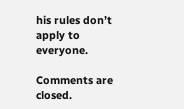his rules don’t apply to everyone.

Comments are closed.